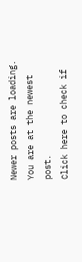Newer posts are loading.
You are at the newest post.
Click here to check if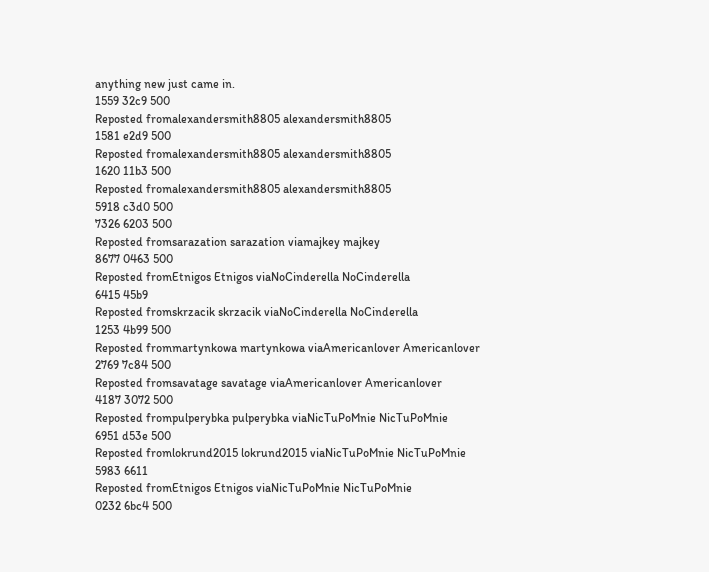anything new just came in.
1559 32c9 500
Reposted fromalexandersmith8805 alexandersmith8805
1581 e2d9 500
Reposted fromalexandersmith8805 alexandersmith8805
1620 11b3 500
Reposted fromalexandersmith8805 alexandersmith8805
5918 c3d0 500
7326 6203 500
Reposted fromsarazation sarazation viamajkey majkey
8677 0463 500
Reposted fromEtnigos Etnigos viaNoCinderella NoCinderella
6415 45b9
Reposted fromskrzacik skrzacik viaNoCinderella NoCinderella
1253 4b99 500
Reposted frommartynkowa martynkowa viaAmericanlover Americanlover
2769 7c84 500
Reposted fromsavatage savatage viaAmericanlover Americanlover
4187 3072 500
Reposted frompulperybka pulperybka viaNicTuPoMnie NicTuPoMnie
6951 d53e 500
Reposted fromlokrund2015 lokrund2015 viaNicTuPoMnie NicTuPoMnie
5983 6611
Reposted fromEtnigos Etnigos viaNicTuPoMnie NicTuPoMnie
0232 6bc4 500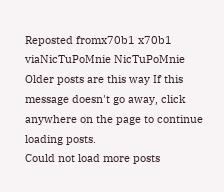Reposted fromx70b1 x70b1 viaNicTuPoMnie NicTuPoMnie
Older posts are this way If this message doesn't go away, click anywhere on the page to continue loading posts.
Could not load more posts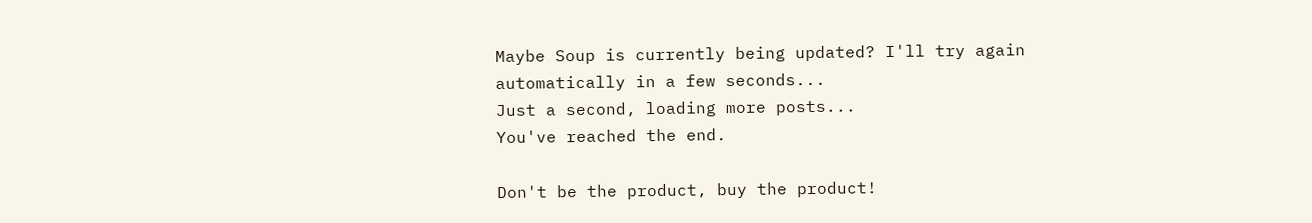Maybe Soup is currently being updated? I'll try again automatically in a few seconds...
Just a second, loading more posts...
You've reached the end.

Don't be the product, buy the product!